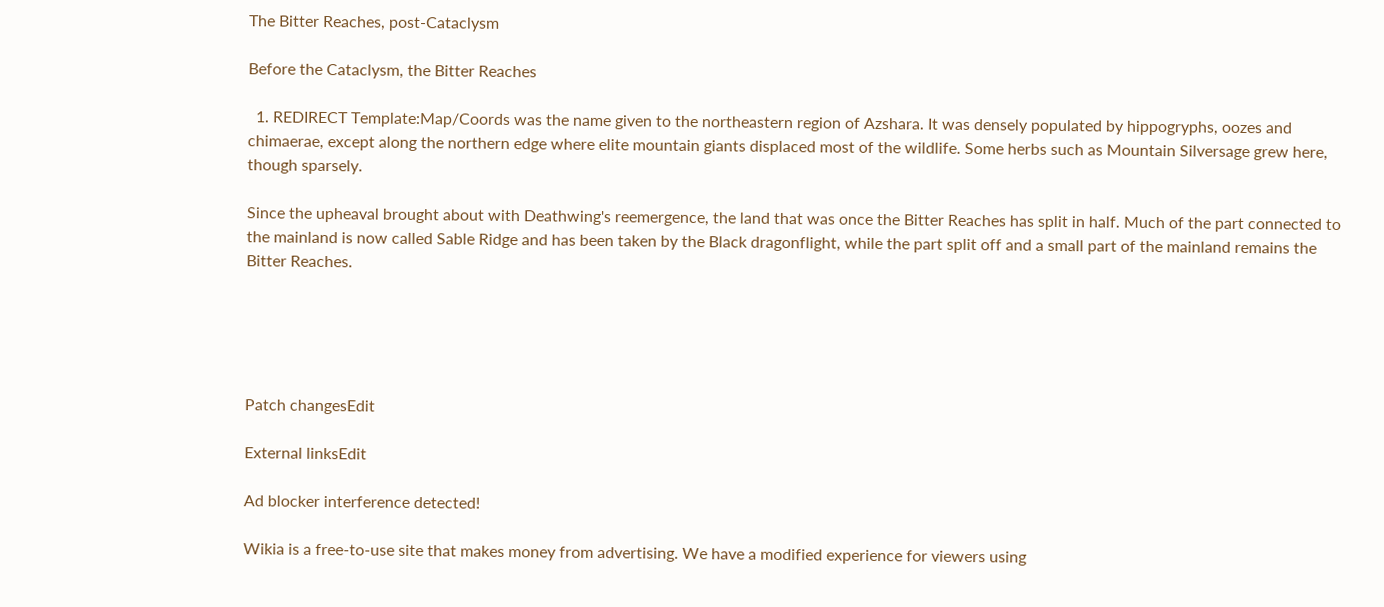The Bitter Reaches, post-Cataclysm

Before the Cataclysm, the Bitter Reaches

  1. REDIRECT Template:Map/Coords was the name given to the northeastern region of Azshara. It was densely populated by hippogryphs, oozes and chimaerae, except along the northern edge where elite mountain giants displaced most of the wildlife. Some herbs such as Mountain Silversage grew here, though sparsely.

Since the upheaval brought about with Deathwing's reemergence, the land that was once the Bitter Reaches has split in half. Much of the part connected to the mainland is now called Sable Ridge and has been taken by the Black dragonflight, while the part split off and a small part of the mainland remains the Bitter Reaches.





Patch changesEdit

External linksEdit

Ad blocker interference detected!

Wikia is a free-to-use site that makes money from advertising. We have a modified experience for viewers using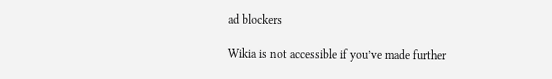ad blockers

Wikia is not accessible if you’ve made further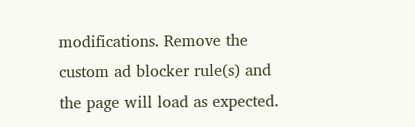modifications. Remove the custom ad blocker rule(s) and the page will load as expected.